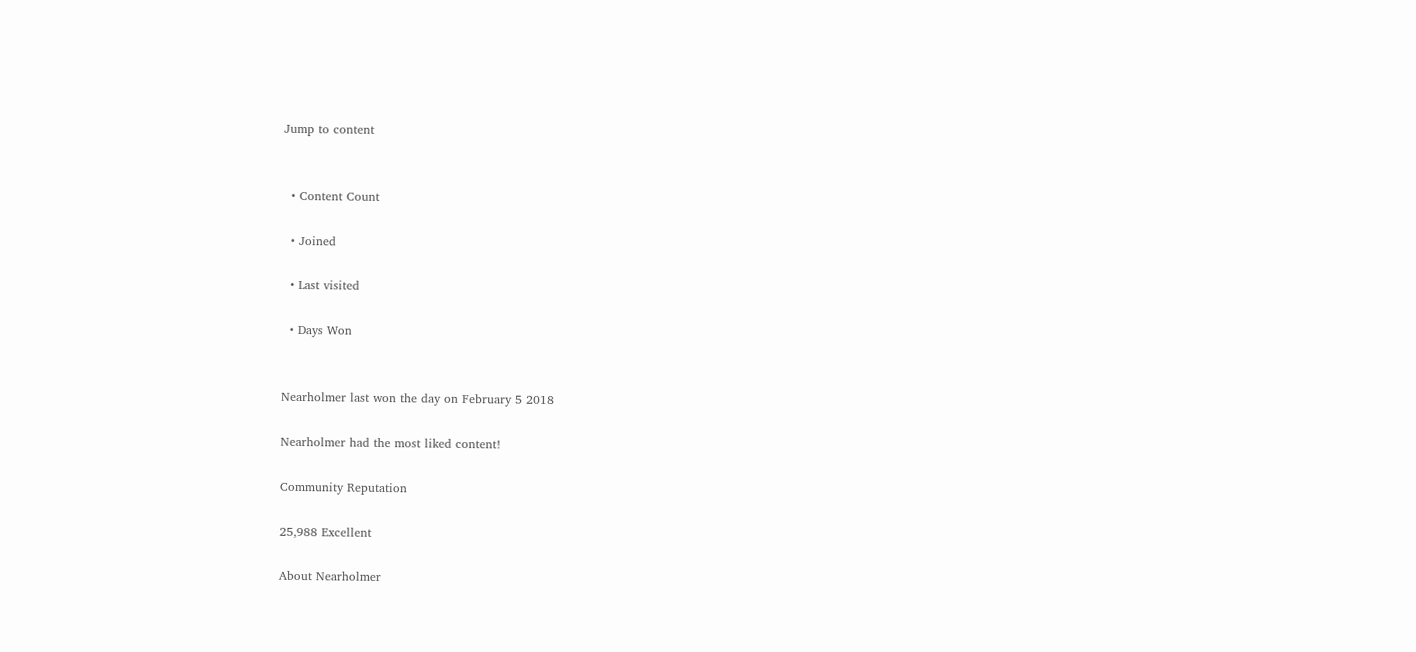Jump to content


  • Content Count

  • Joined

  • Last visited

  • Days Won


Nearholmer last won the day on February 5 2018

Nearholmer had the most liked content!

Community Reputation

25,988 Excellent

About Nearholmer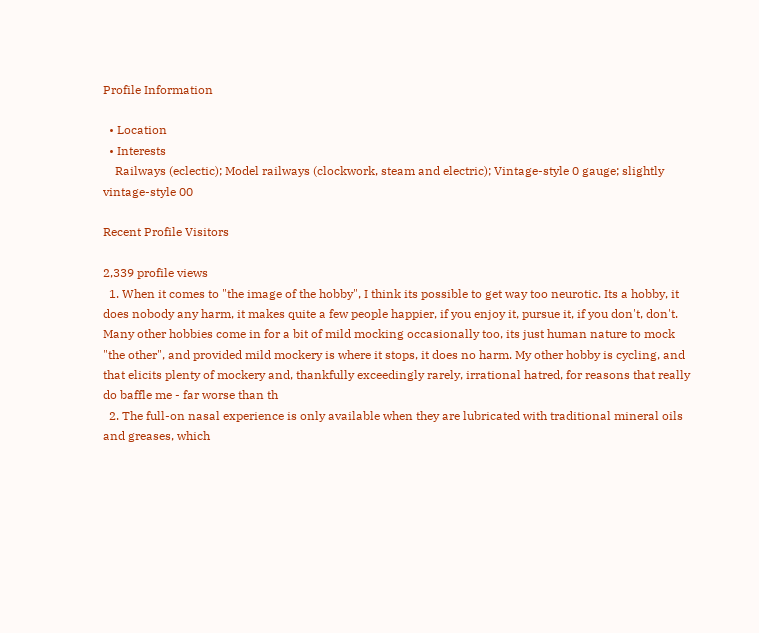Profile Information

  • Location
  • Interests
    Railways (eclectic); Model railways (clockwork, steam and electric); Vintage-style 0 gauge; slightly vintage-style 00

Recent Profile Visitors

2,339 profile views
  1. When it comes to "the image of the hobby", I think its possible to get way too neurotic. Its a hobby, it does nobody any harm, it makes quite a few people happier, if you enjoy it, pursue it, if you don't, don't. Many other hobbies come in for a bit of mild mocking occasionally too, its just human nature to mock "the other", and provided mild mockery is where it stops, it does no harm. My other hobby is cycling, and that elicits plenty of mockery and, thankfully exceedingly rarely, irrational hatred, for reasons that really do baffle me - far worse than th
  2. The full-on nasal experience is only available when they are lubricated with traditional mineral oils and greases, which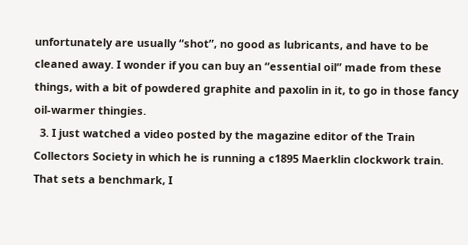unfortunately are usually “shot”, no good as lubricants, and have to be cleaned away. I wonder if you can buy an “essential oil” made from these things, with a bit of powdered graphite and paxolin in it, to go in those fancy oil-warmer thingies.
  3. I just watched a video posted by the magazine editor of the Train Collectors Society in which he is running a c1895 Maerklin clockwork train. That sets a benchmark, I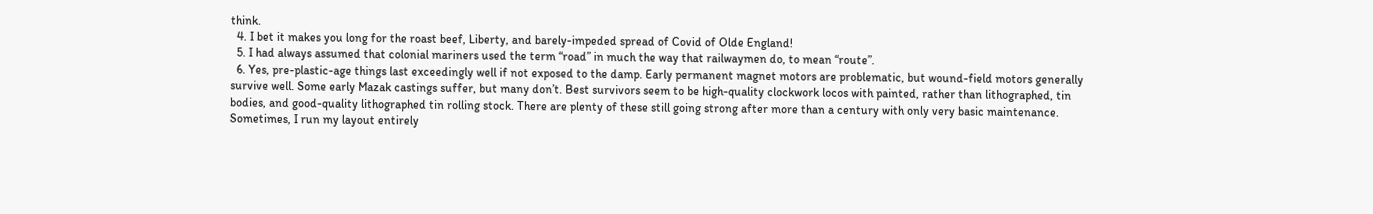think.
  4. I bet it makes you long for the roast beef, Liberty, and barely-impeded spread of Covid of Olde England!
  5. I had always assumed that colonial mariners used the term “road” in much the way that railwaymen do, to mean “route”.
  6. Yes, pre-plastic-age things last exceedingly well if not exposed to the damp. Early permanent magnet motors are problematic, but wound-field motors generally survive well. Some early Mazak castings suffer, but many don’t. Best survivors seem to be high-quality clockwork locos with painted, rather than lithographed, tin bodies, and good-quality lithographed tin rolling stock. There are plenty of these still going strong after more than a century with only very basic maintenance. Sometimes, I run my layout entirely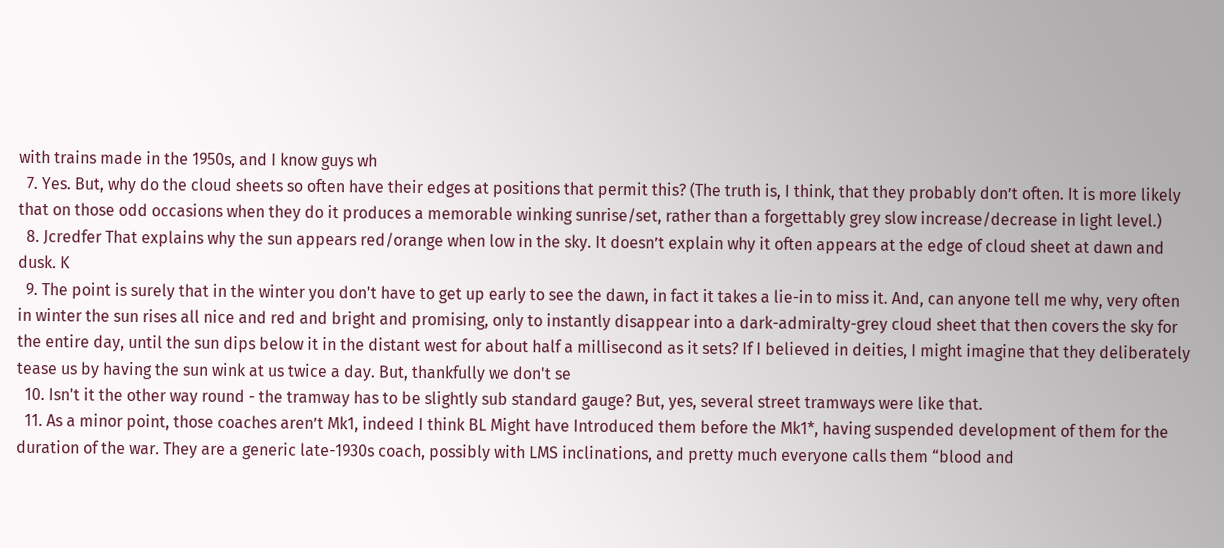with trains made in the 1950s, and I know guys wh
  7. Yes. But, why do the cloud sheets so often have their edges at positions that permit this? (The truth is, I think, that they probably don’t often. It is more likely that on those odd occasions when they do it produces a memorable winking sunrise/set, rather than a forgettably grey slow increase/decrease in light level.)
  8. Jcredfer That explains why the sun appears red/orange when low in the sky. It doesn’t explain why it often appears at the edge of cloud sheet at dawn and dusk. K
  9. The point is surely that in the winter you don't have to get up early to see the dawn, in fact it takes a lie-in to miss it. And, can anyone tell me why, very often in winter the sun rises all nice and red and bright and promising, only to instantly disappear into a dark-admiralty-grey cloud sheet that then covers the sky for the entire day, until the sun dips below it in the distant west for about half a millisecond as it sets? If I believed in deities, I might imagine that they deliberately tease us by having the sun wink at us twice a day. But, thankfully we don't se
  10. Isn't it the other way round - the tramway has to be slightly sub standard gauge? But, yes, several street tramways were like that.
  11. As a minor point, those coaches aren’t Mk1, indeed I think BL Might have Introduced them before the Mk1*, having suspended development of them for the duration of the war. They are a generic late-1930s coach, possibly with LMS inclinations, and pretty much everyone calls them “blood and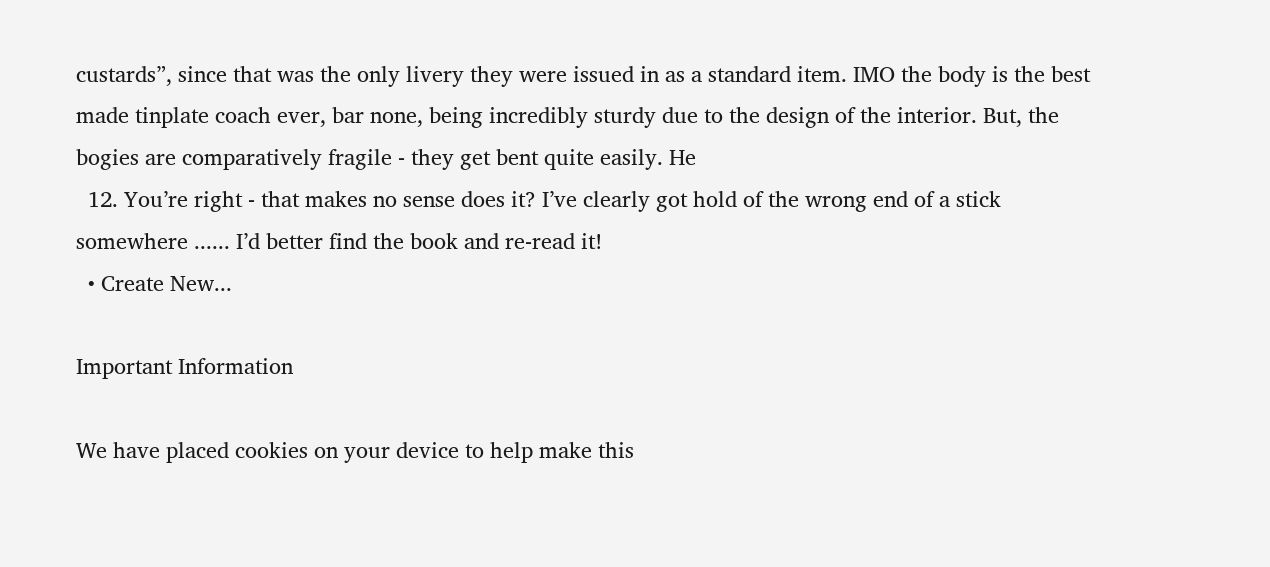custards”, since that was the only livery they were issued in as a standard item. IMO the body is the best made tinplate coach ever, bar none, being incredibly sturdy due to the design of the interior. But, the bogies are comparatively fragile - they get bent quite easily. He
  12. You’re right - that makes no sense does it? I’ve clearly got hold of the wrong end of a stick somewhere ...... I’d better find the book and re-read it!
  • Create New...

Important Information

We have placed cookies on your device to help make this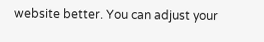website better. You can adjust your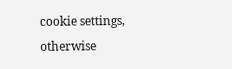cookie settings, otherwise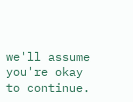we'll assume you're okay to continue.